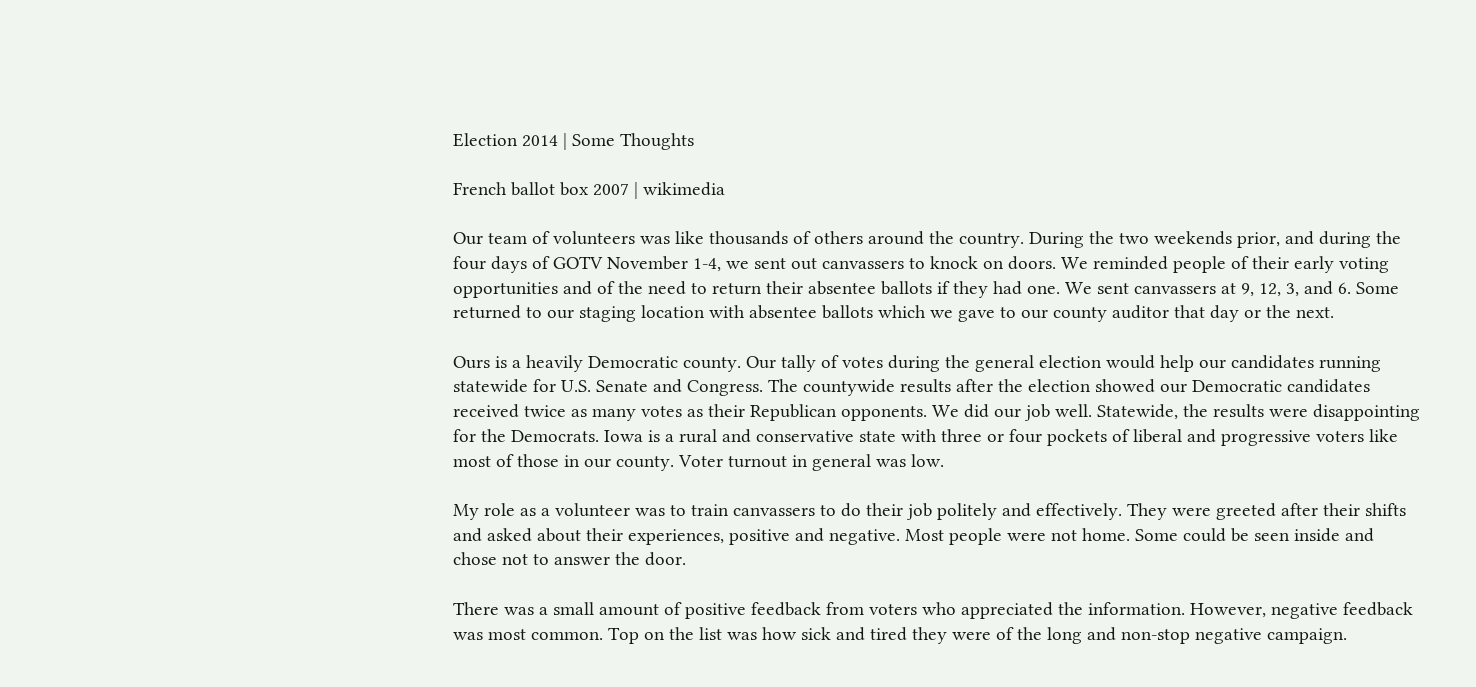Election 2014 | Some Thoughts

French ballot box 2007 | wikimedia

Our team of volunteers was like thousands of others around the country. During the two weekends prior, and during the four days of GOTV November 1-4, we sent out canvassers to knock on doors. We reminded people of their early voting opportunities and of the need to return their absentee ballots if they had one. We sent canvassers at 9, 12, 3, and 6. Some returned to our staging location with absentee ballots which we gave to our county auditor that day or the next.

Ours is a heavily Democratic county. Our tally of votes during the general election would help our candidates running statewide for U.S. Senate and Congress. The countywide results after the election showed our Democratic candidates received twice as many votes as their Republican opponents. We did our job well. Statewide, the results were disappointing for the Democrats. Iowa is a rural and conservative state with three or four pockets of liberal and progressive voters like most of those in our county. Voter turnout in general was low.

My role as a volunteer was to train canvassers to do their job politely and effectively. They were greeted after their shifts and asked about their experiences, positive and negative. Most people were not home. Some could be seen inside and chose not to answer the door.

There was a small amount of positive feedback from voters who appreciated the information. However, negative feedback was most common. Top on the list was how sick and tired they were of the long and non-stop negative campaign.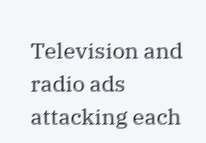Television and radio ads attacking each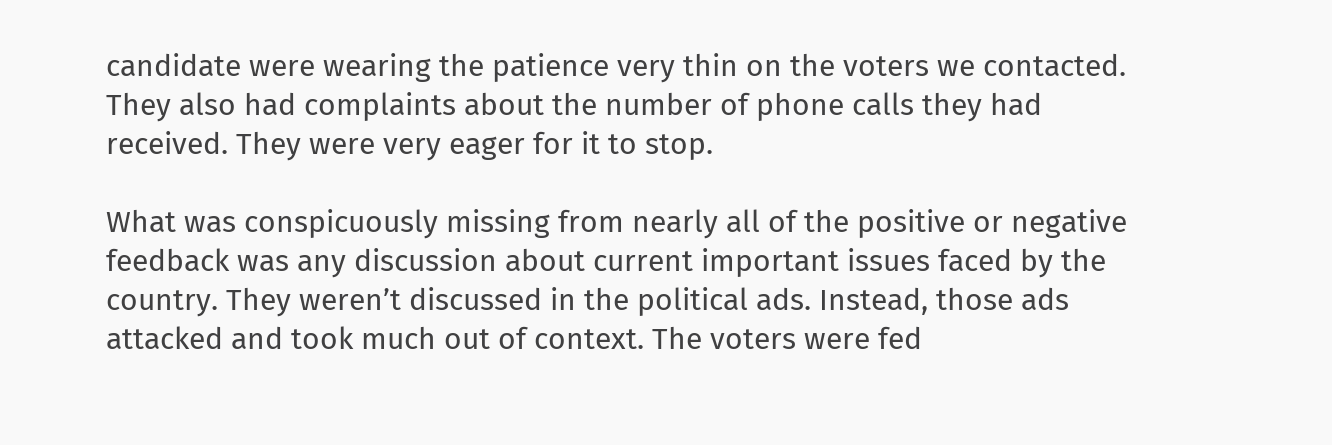candidate were wearing the patience very thin on the voters we contacted. They also had complaints about the number of phone calls they had received. They were very eager for it to stop.

What was conspicuously missing from nearly all of the positive or negative feedback was any discussion about current important issues faced by the country. They weren’t discussed in the political ads. Instead, those ads attacked and took much out of context. The voters were fed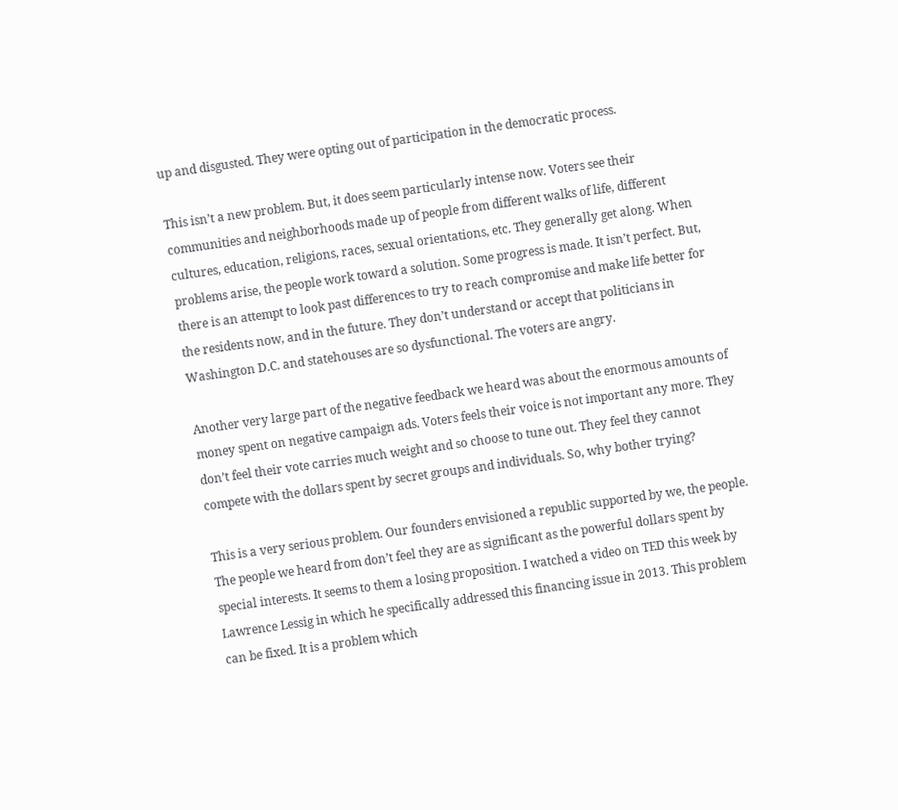up and disgusted. They were opting out of participation in the democratic process.

This isn’t a new problem. But, it does seem particularly intense now. Voters see their communities and neighborhoods made up of people from different walks of life, different cultures, education, religions, races, sexual orientations, etc. They generally get along. When problems arise, the people work toward a solution. Some progress is made. It isn’t perfect. But, there is an attempt to look past differences to try to reach compromise and make life better for the residents now, and in the future. They don’t understand or accept that politicians in Washington D.C. and statehouses are so dysfunctional. The voters are angry.

Another very large part of the negative feedback we heard was about the enormous amounts of money spent on negative campaign ads. Voters feels their voice is not important any more. They don’t feel their vote carries much weight and so choose to tune out. They feel they cannot compete with the dollars spent by secret groups and individuals. So, why bother trying?

This is a very serious problem. Our founders envisioned a republic supported by we, the people. The people we heard from don’t feel they are as significant as the powerful dollars spent by special interests. It seems to them a losing proposition. I watched a video on TED this week by Lawrence Lessig in which he specifically addressed this financing issue in 2013. This problem can be fixed. It is a problem which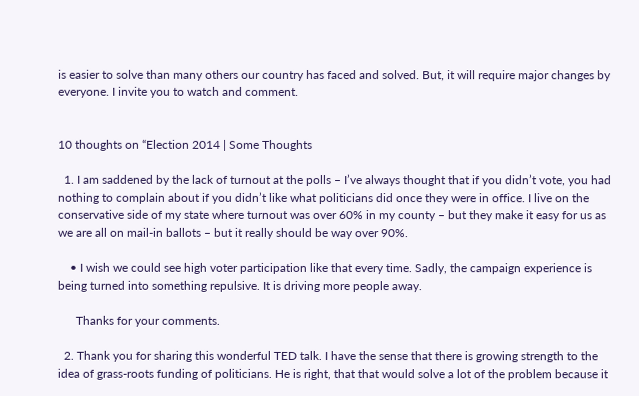is easier to solve than many others our country has faced and solved. But, it will require major changes by everyone. I invite you to watch and comment.


10 thoughts on “Election 2014 | Some Thoughts

  1. I am saddened by the lack of turnout at the polls – I’ve always thought that if you didn’t vote, you had nothing to complain about if you didn’t like what politicians did once they were in office. I live on the conservative side of my state where turnout was over 60% in my county – but they make it easy for us as we are all on mail-in ballots – but it really should be way over 90%.

    • I wish we could see high voter participation like that every time. Sadly, the campaign experience is being turned into something repulsive. It is driving more people away.

      Thanks for your comments.

  2. Thank you for sharing this wonderful TED talk. I have the sense that there is growing strength to the idea of grass-roots funding of politicians. He is right, that that would solve a lot of the problem because it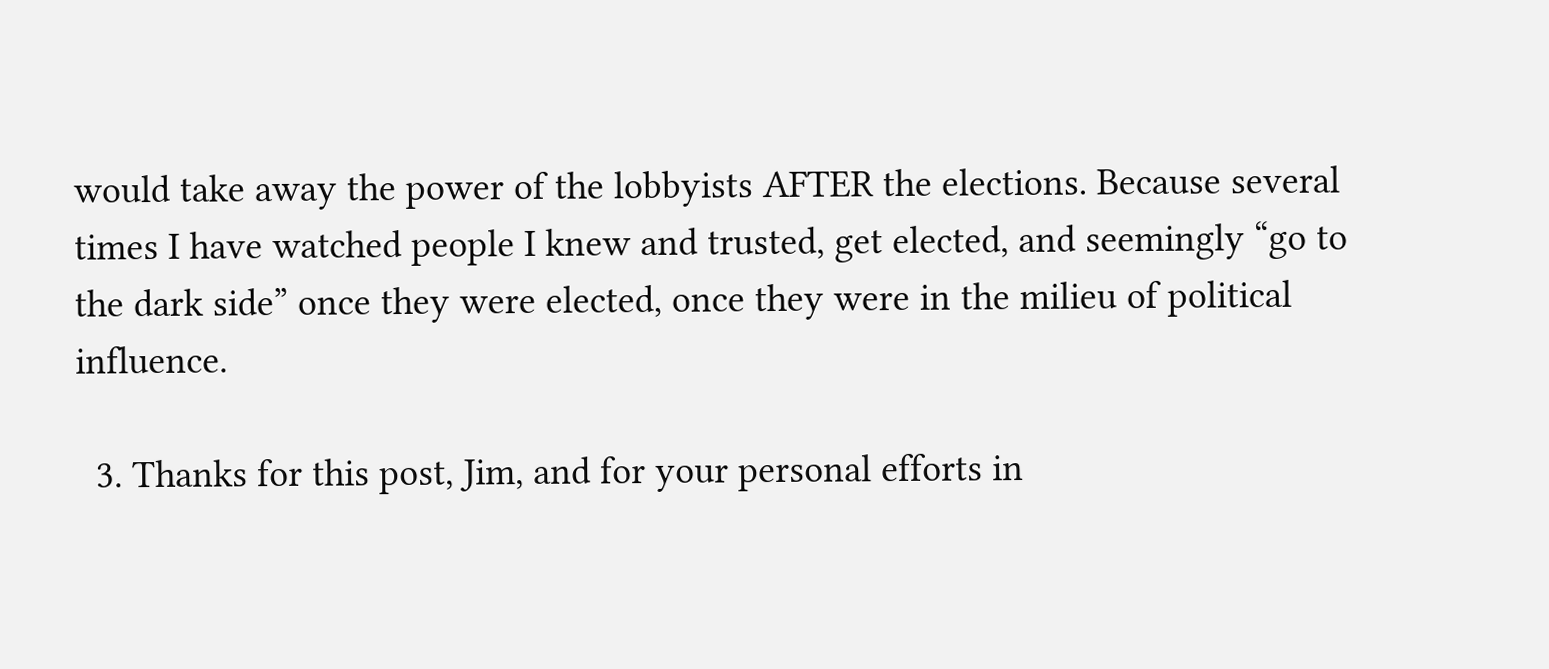would take away the power of the lobbyists AFTER the elections. Because several times I have watched people I knew and trusted, get elected, and seemingly “go to the dark side” once they were elected, once they were in the milieu of political influence.

  3. Thanks for this post, Jim, and for your personal efforts in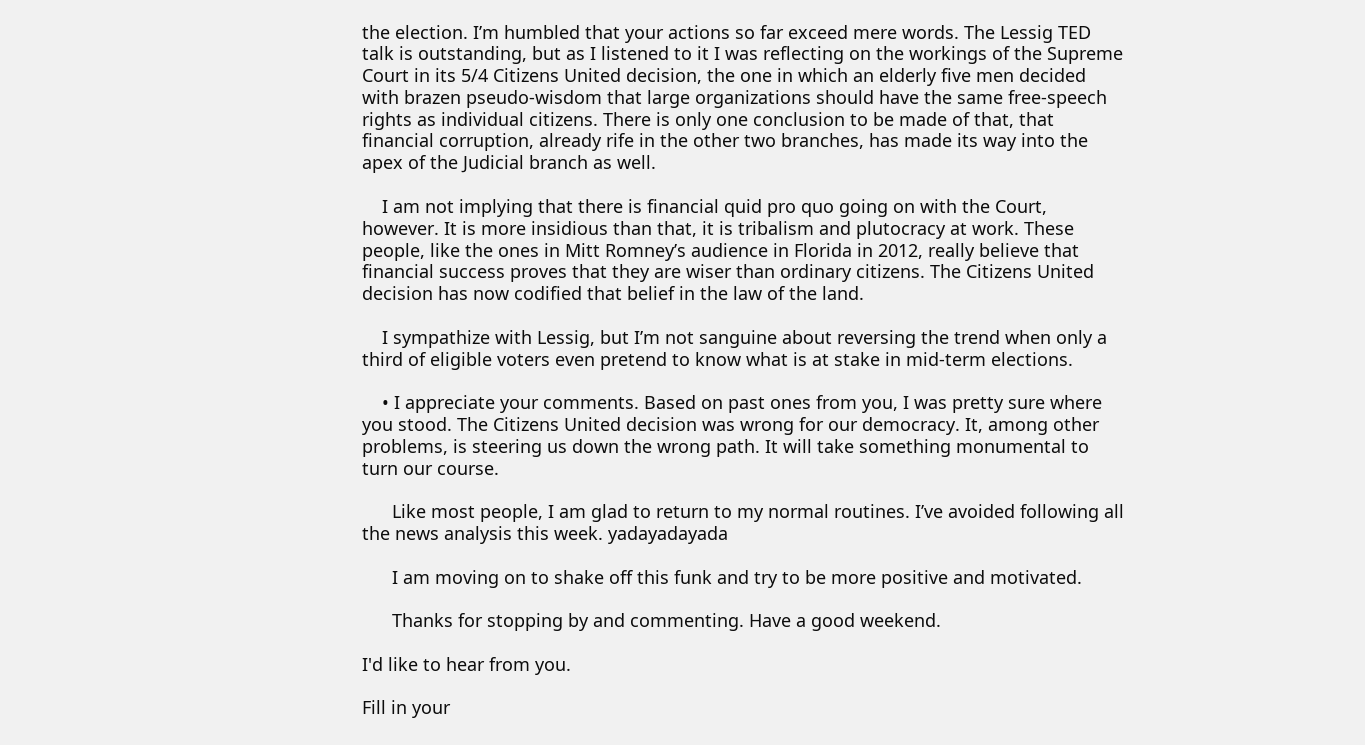the election. I’m humbled that your actions so far exceed mere words. The Lessig TED talk is outstanding, but as I listened to it I was reflecting on the workings of the Supreme Court in its 5/4 Citizens United decision, the one in which an elderly five men decided with brazen pseudo-wisdom that large organizations should have the same free-speech rights as individual citizens. There is only one conclusion to be made of that, that financial corruption, already rife in the other two branches, has made its way into the apex of the Judicial branch as well.

    I am not implying that there is financial quid pro quo going on with the Court, however. It is more insidious than that, it is tribalism and plutocracy at work. These people, like the ones in Mitt Romney’s audience in Florida in 2012, really believe that financial success proves that they are wiser than ordinary citizens. The Citizens United decision has now codified that belief in the law of the land.

    I sympathize with Lessig, but I’m not sanguine about reversing the trend when only a third of eligible voters even pretend to know what is at stake in mid-term elections.

    • I appreciate your comments. Based on past ones from you, I was pretty sure where you stood. The Citizens United decision was wrong for our democracy. It, among other problems, is steering us down the wrong path. It will take something monumental to turn our course.

      Like most people, I am glad to return to my normal routines. I’ve avoided following all the news analysis this week. yadayadayada

      I am moving on to shake off this funk and try to be more positive and motivated.

      Thanks for stopping by and commenting. Have a good weekend.

I'd like to hear from you.

Fill in your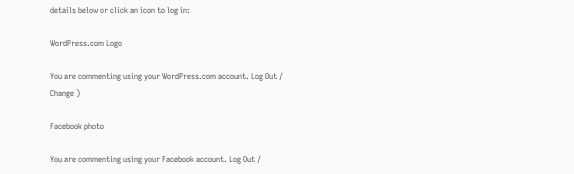details below or click an icon to log in:

WordPress.com Logo

You are commenting using your WordPress.com account. Log Out /  Change )

Facebook photo

You are commenting using your Facebook account. Log Out /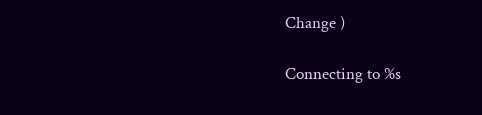Change )

Connecting to %s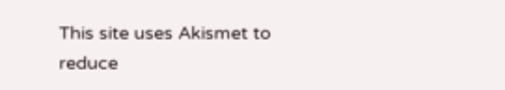This site uses Akismet to reduce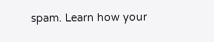spam. Learn how your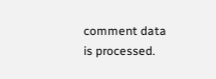comment data is processed.